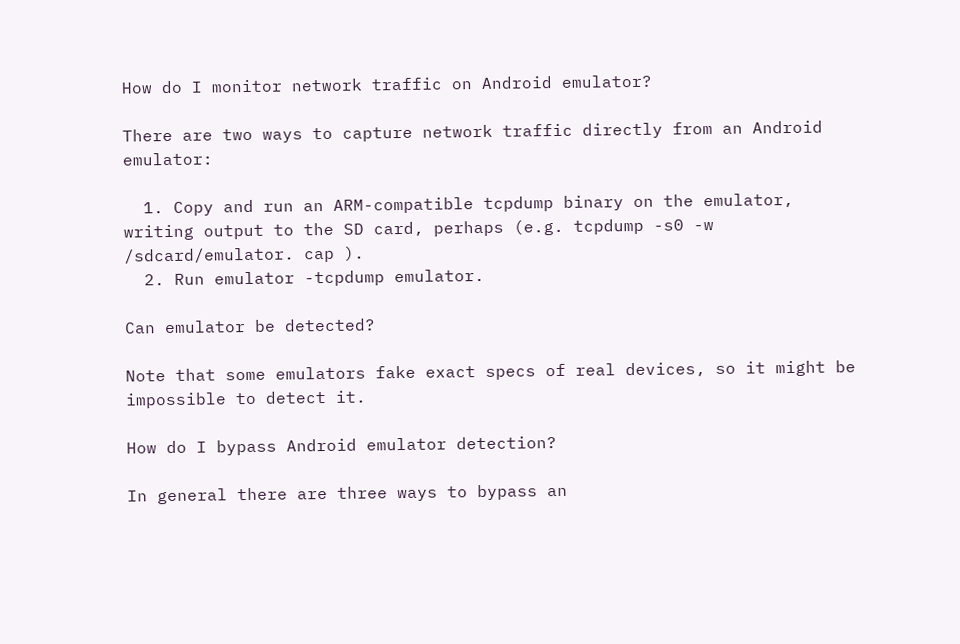How do I monitor network traffic on Android emulator?

There are two ways to capture network traffic directly from an Android emulator:

  1. Copy and run an ARM-compatible tcpdump binary on the emulator, writing output to the SD card, perhaps (e.g. tcpdump -s0 -w /sdcard/emulator. cap ).
  2. Run emulator -tcpdump emulator.

Can emulator be detected?

Note that some emulators fake exact specs of real devices, so it might be impossible to detect it.

How do I bypass Android emulator detection?

In general there are three ways to bypass an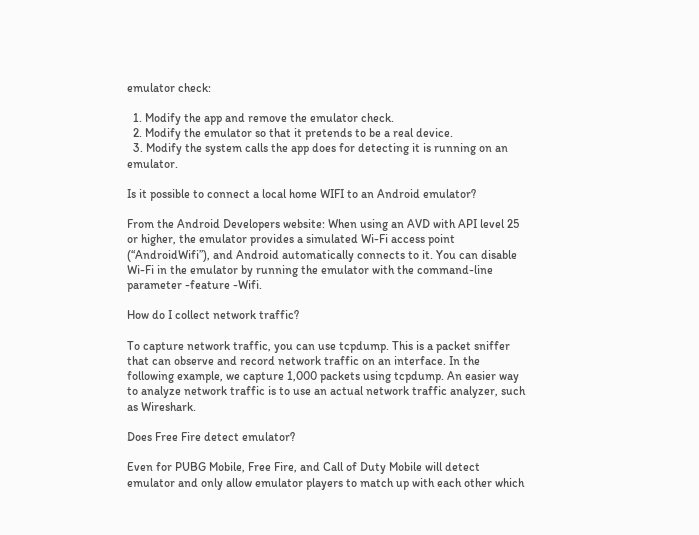emulator check:

  1. Modify the app and remove the emulator check.
  2. Modify the emulator so that it pretends to be a real device.
  3. Modify the system calls the app does for detecting it is running on an emulator.

Is it possible to connect a local home WIFI to an Android emulator?

From the Android Developers website: When using an AVD with API level 25 or higher, the emulator provides a simulated Wi-Fi access point (“AndroidWifi”), and Android automatically connects to it. You can disable Wi-Fi in the emulator by running the emulator with the command-line parameter -feature -Wifi.

How do I collect network traffic?

To capture network traffic, you can use tcpdump. This is a packet sniffer that can observe and record network traffic on an interface. In the following example, we capture 1,000 packets using tcpdump. An easier way to analyze network traffic is to use an actual network traffic analyzer, such as Wireshark.

Does Free Fire detect emulator?

Even for PUBG Mobile, Free Fire, and Call of Duty Mobile will detect emulator and only allow emulator players to match up with each other which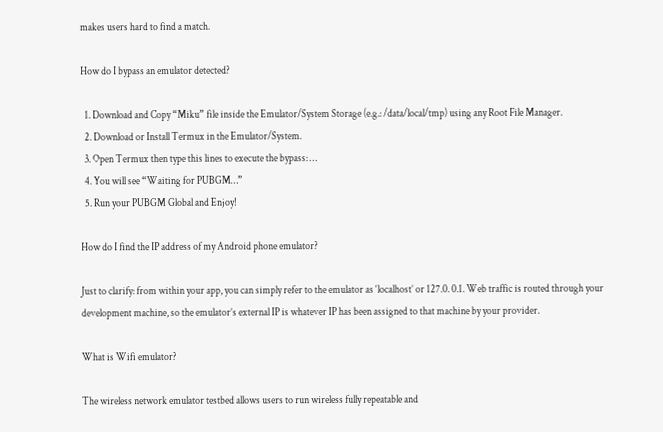makes users hard to find a match.

How do I bypass an emulator detected?

  1. Download and Copy “Miku” file inside the Emulator/System Storage (e.g.: /data/local/tmp) using any Root File Manager.
  2. Download or Install Termux in the Emulator/System.
  3. Open Termux then type this lines to execute the bypass: …
  4. You will see “Waiting for PUBGM…”
  5. Run your PUBGM Global and Enjoy!

How do I find the IP address of my Android phone emulator?

Just to clarify: from within your app, you can simply refer to the emulator as ‘localhost’ or 127.0. 0.1. Web traffic is routed through your development machine, so the emulator’s external IP is whatever IP has been assigned to that machine by your provider.

What is Wifi emulator?

The wireless network emulator testbed allows users to run wireless fully repeatable and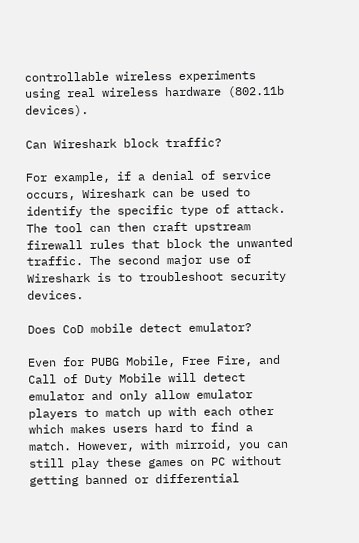controllable wireless experiments using real wireless hardware (802.11b devices).

Can Wireshark block traffic?

For example, if a denial of service occurs, Wireshark can be used to identify the specific type of attack. The tool can then craft upstream firewall rules that block the unwanted traffic. The second major use of Wireshark is to troubleshoot security devices.

Does CoD mobile detect emulator?

Even for PUBG Mobile, Free Fire, and Call of Duty Mobile will detect emulator and only allow emulator players to match up with each other which makes users hard to find a match. However, with mirroid, you can still play these games on PC without getting banned or differential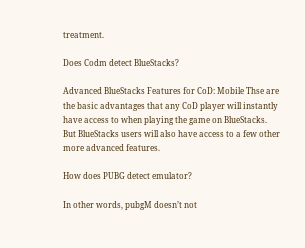treatment.

Does Codm detect BlueStacks?

Advanced BlueStacks Features for CoD: Mobile Thse are the basic advantages that any CoD player will instantly have access to when playing the game on BlueStacks. But BlueStacks users will also have access to a few other more advanced features.

How does PUBG detect emulator?

In other words, pubgM doesn’t not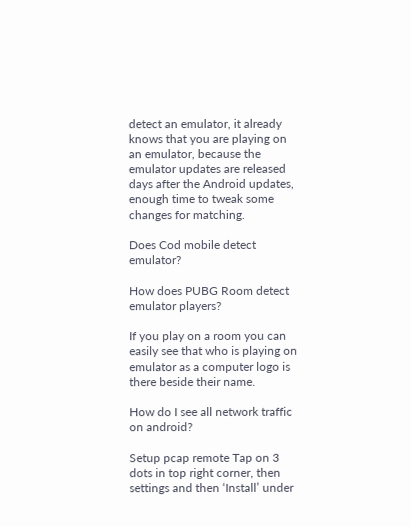detect an emulator, it already knows that you are playing on an emulator, because the emulator updates are released days after the Android updates, enough time to tweak some changes for matching.

Does Cod mobile detect emulator?

How does PUBG Room detect emulator players?

If you play on a room you can easily see that who is playing on emulator as a computer logo is there beside their name.

How do I see all network traffic on android?

Setup pcap remote Tap on 3 dots in top right corner, then settings and then ‘Install’ under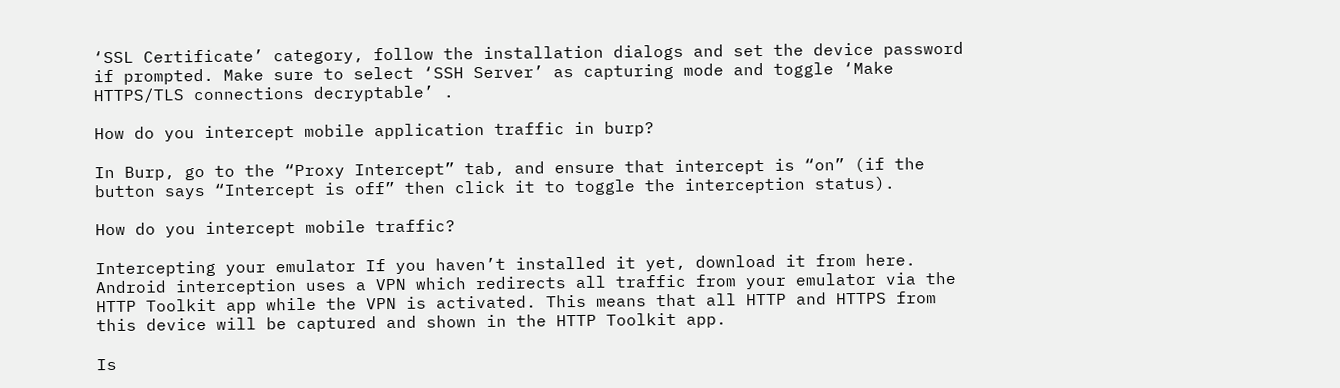‘SSL Certificate’ category, follow the installation dialogs and set the device password if prompted. Make sure to select ‘SSH Server’ as capturing mode and toggle ‘Make HTTPS/TLS connections decryptable’ .

How do you intercept mobile application traffic in burp?

In Burp, go to the “Proxy Intercept” tab, and ensure that intercept is “on” (if the button says “Intercept is off” then click it to toggle the interception status).

How do you intercept mobile traffic?

Intercepting your emulator If you haven’t installed it yet, download it from here. Android interception uses a VPN which redirects all traffic from your emulator via the HTTP Toolkit app while the VPN is activated. This means that all HTTP and HTTPS from this device will be captured and shown in the HTTP Toolkit app.

Is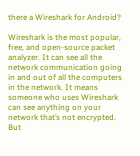there a Wireshark for Android?

Wireshark is the most popular, free, and open-source packet analyzer. It can see all the network communication going in and out of all the computers in the network. It means someone who uses Wireshark can see anything on your network that’s not encrypted. But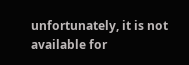unfortunately, it is not available for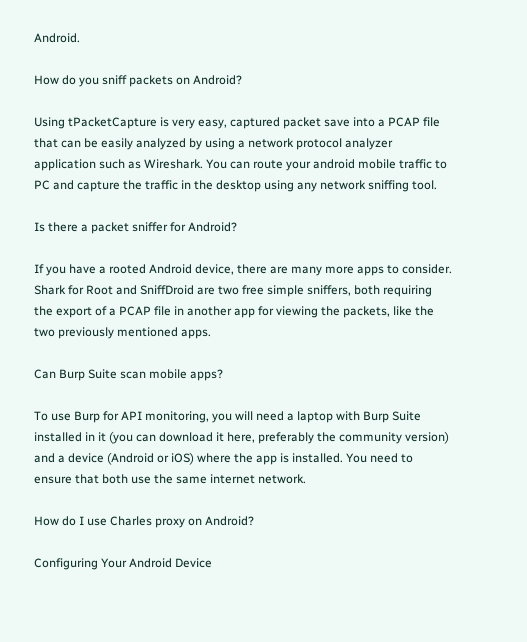Android.

How do you sniff packets on Android?

Using tPacketCapture is very easy, captured packet save into a PCAP file that can be easily analyzed by using a network protocol analyzer application such as Wireshark. You can route your android mobile traffic to PC and capture the traffic in the desktop using any network sniffing tool.

Is there a packet sniffer for Android?

If you have a rooted Android device, there are many more apps to consider. Shark for Root and SniffDroid are two free simple sniffers, both requiring the export of a PCAP file in another app for viewing the packets, like the two previously mentioned apps.

Can Burp Suite scan mobile apps?

To use Burp for API monitoring, you will need a laptop with Burp Suite installed in it (you can download it here, preferably the community version) and a device (Android or iOS) where the app is installed. You need to ensure that both use the same internet network.

How do I use Charles proxy on Android?

Configuring Your Android Device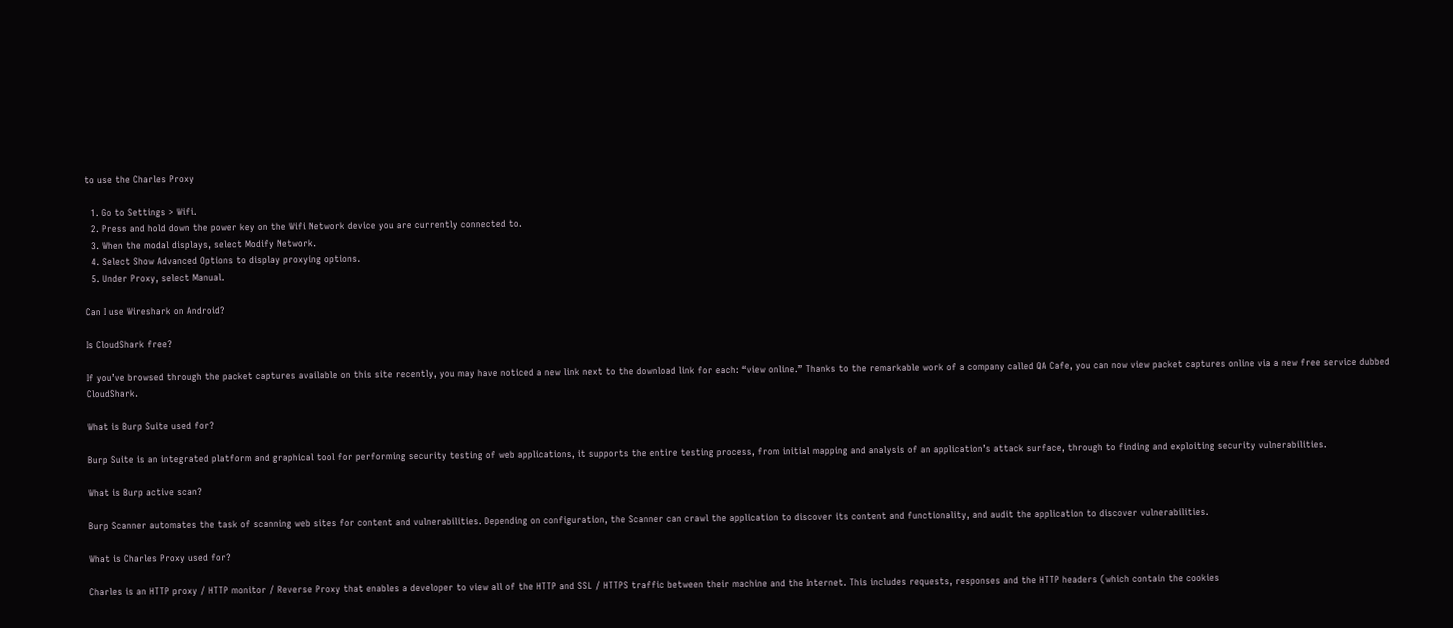to use the Charles Proxy

  1. Go to Settings > Wifi.
  2. Press and hold down the power key on the Wifi Network device you are currently connected to.
  3. When the modal displays, select Modify Network.
  4. Select Show Advanced Options to display proxying options.
  5. Under Proxy, select Manual.

Can I use Wireshark on Android?

Is CloudShark free?

If you’ve browsed through the packet captures available on this site recently, you may have noticed a new link next to the download link for each: “view online.” Thanks to the remarkable work of a company called QA Cafe, you can now view packet captures online via a new free service dubbed CloudShark.

What is Burp Suite used for?

Burp Suite is an integrated platform and graphical tool for performing security testing of web applications, it supports the entire testing process, from initial mapping and analysis of an application’s attack surface, through to finding and exploiting security vulnerabilities.

What is Burp active scan?

Burp Scanner automates the task of scanning web sites for content and vulnerabilities. Depending on configuration, the Scanner can crawl the application to discover its content and functionality, and audit the application to discover vulnerabilities.

What is Charles Proxy used for?

Charles is an HTTP proxy / HTTP monitor / Reverse Proxy that enables a developer to view all of the HTTP and SSL / HTTPS traffic between their machine and the Internet. This includes requests, responses and the HTTP headers (which contain the cookies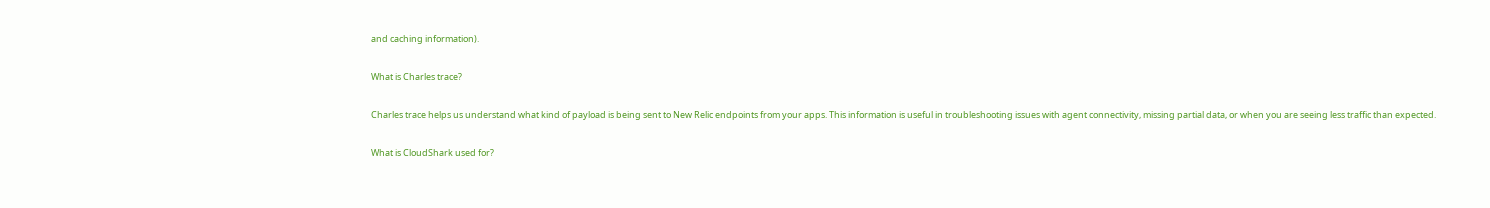and caching information).

What is Charles trace?

Charles trace helps us understand what kind of payload is being sent to New Relic endpoints from your apps. This information is useful in troubleshooting issues with agent connectivity, missing partial data, or when you are seeing less traffic than expected.

What is CloudShark used for?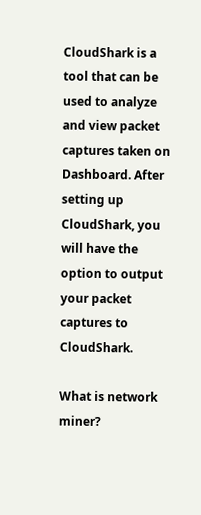CloudShark is a tool that can be used to analyze and view packet captures taken on Dashboard. After setting up CloudShark, you will have the option to output your packet captures to CloudShark.

What is network miner?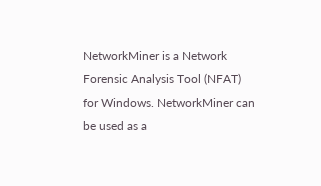NetworkMiner is a Network Forensic Analysis Tool (NFAT) for Windows. NetworkMiner can be used as a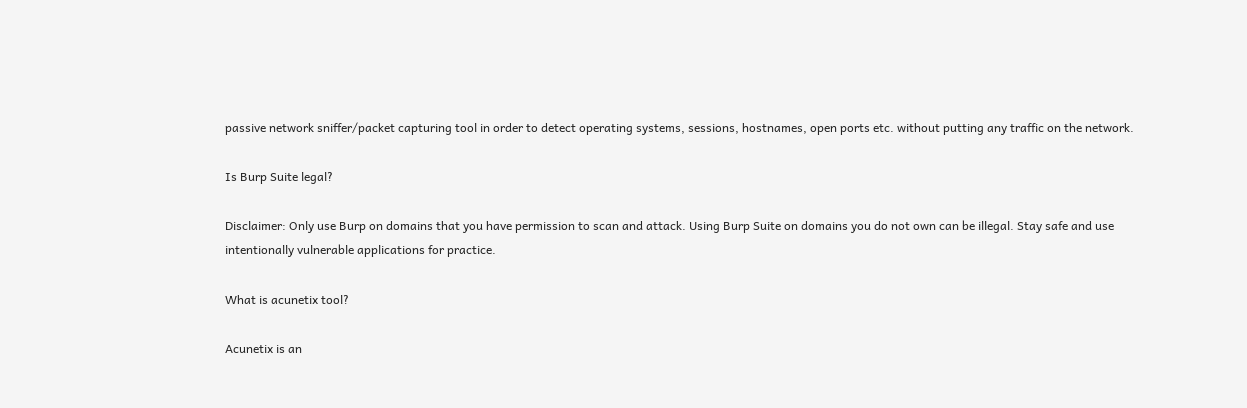passive network sniffer/packet capturing tool in order to detect operating systems, sessions, hostnames, open ports etc. without putting any traffic on the network.

Is Burp Suite legal?

Disclaimer: Only use Burp on domains that you have permission to scan and attack. Using Burp Suite on domains you do not own can be illegal. Stay safe and use intentionally vulnerable applications for practice.

What is acunetix tool?

Acunetix is an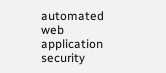automated web application security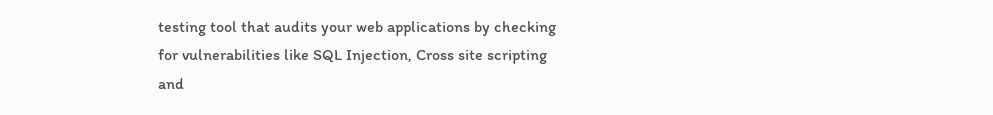testing tool that audits your web applications by checking for vulnerabilities like SQL Injection, Cross site scripting and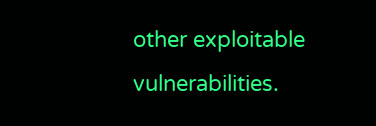other exploitable vulnerabilities.